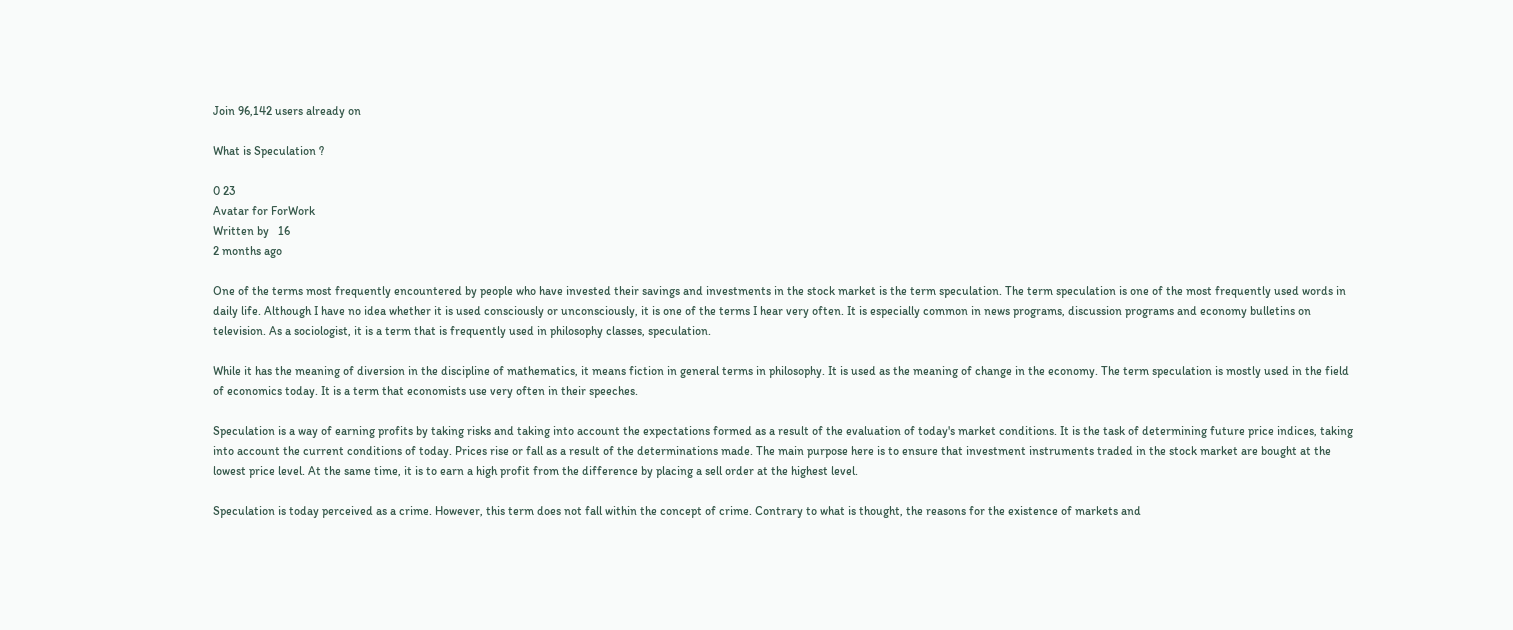Join 96,142 users already on

What is Speculation ?

0 23
Avatar for ForWork
Written by   16
2 months ago

One of the terms most frequently encountered by people who have invested their savings and investments in the stock market is the term speculation. The term speculation is one of the most frequently used words in daily life. Although I have no idea whether it is used consciously or unconsciously, it is one of the terms I hear very often. It is especially common in news programs, discussion programs and economy bulletins on television. As a sociologist, it is a term that is frequently used in philosophy classes, speculation.

While it has the meaning of diversion in the discipline of mathematics, it means fiction in general terms in philosophy. It is used as the meaning of change in the economy. The term speculation is mostly used in the field of economics today. It is a term that economists use very often in their speeches.

Speculation is a way of earning profits by taking risks and taking into account the expectations formed as a result of the evaluation of today's market conditions. It is the task of determining future price indices, taking into account the current conditions of today. Prices rise or fall as a result of the determinations made. The main purpose here is to ensure that investment instruments traded in the stock market are bought at the lowest price level. At the same time, it is to earn a high profit from the difference by placing a sell order at the highest level.

Speculation is today perceived as a crime. However, this term does not fall within the concept of crime. Contrary to what is thought, the reasons for the existence of markets and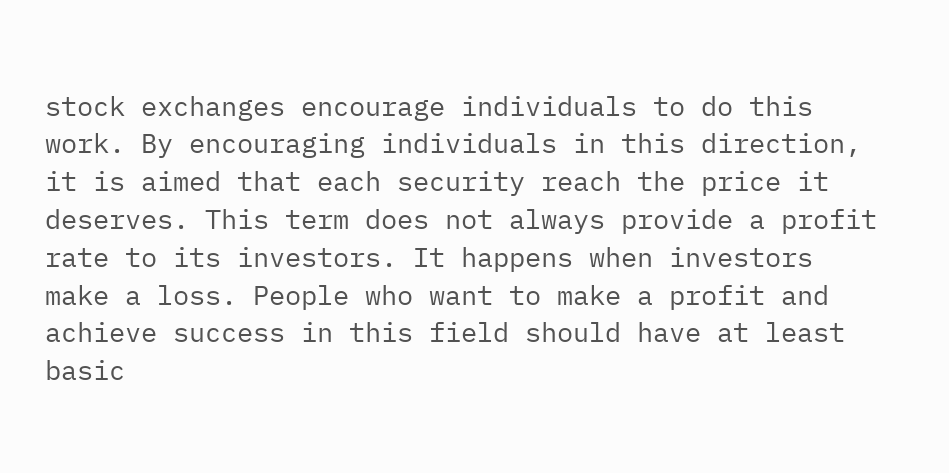stock exchanges encourage individuals to do this work. By encouraging individuals in this direction, it is aimed that each security reach the price it deserves. This term does not always provide a profit rate to its investors. It happens when investors make a loss. People who want to make a profit and achieve success in this field should have at least basic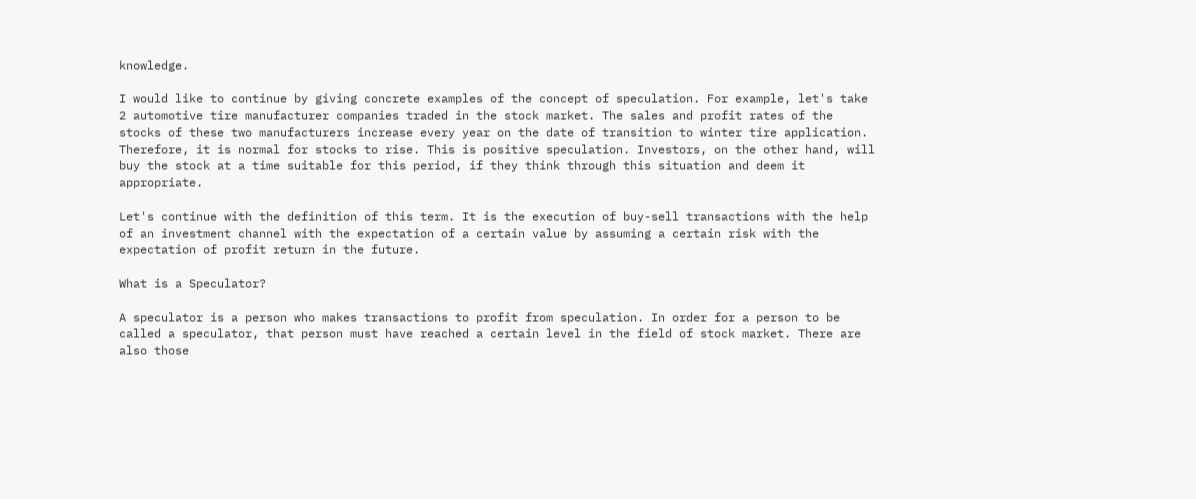knowledge.

I would like to continue by giving concrete examples of the concept of speculation. For example, let's take 2 automotive tire manufacturer companies traded in the stock market. The sales and profit rates of the stocks of these two manufacturers increase every year on the date of transition to winter tire application. Therefore, it is normal for stocks to rise. This is positive speculation. Investors, on the other hand, will buy the stock at a time suitable for this period, if they think through this situation and deem it appropriate.

Let's continue with the definition of this term. It is the execution of buy-sell transactions with the help of an investment channel with the expectation of a certain value by assuming a certain risk with the expectation of profit return in the future.

What is a Speculator?

A speculator is a person who makes transactions to profit from speculation. In order for a person to be called a speculator, that person must have reached a certain level in the field of stock market. There are also those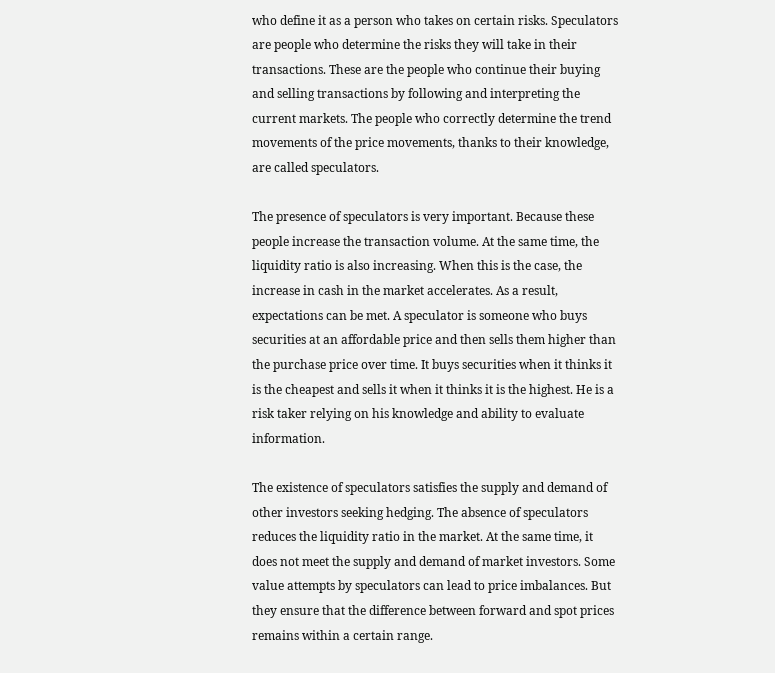who define it as a person who takes on certain risks. Speculators are people who determine the risks they will take in their transactions. These are the people who continue their buying and selling transactions by following and interpreting the current markets. The people who correctly determine the trend movements of the price movements, thanks to their knowledge, are called speculators.

The presence of speculators is very important. Because these people increase the transaction volume. At the same time, the liquidity ratio is also increasing. When this is the case, the increase in cash in the market accelerates. As a result, expectations can be met. A speculator is someone who buys securities at an affordable price and then sells them higher than the purchase price over time. It buys securities when it thinks it is the cheapest and sells it when it thinks it is the highest. He is a risk taker relying on his knowledge and ability to evaluate information.

The existence of speculators satisfies the supply and demand of other investors seeking hedging. The absence of speculators reduces the liquidity ratio in the market. At the same time, it does not meet the supply and demand of market investors. Some value attempts by speculators can lead to price imbalances. But they ensure that the difference between forward and spot prices remains within a certain range.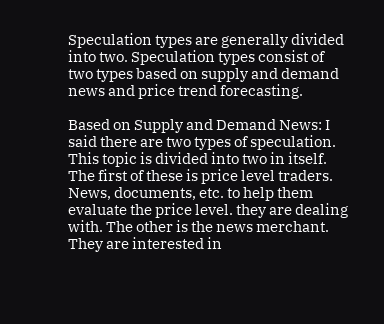Speculation types are generally divided into two. Speculation types consist of two types based on supply and demand news and price trend forecasting.

Based on Supply and Demand News: I said there are two types of speculation. This topic is divided into two in itself. The first of these is price level traders. News, documents, etc. to help them evaluate the price level. they are dealing with. The other is the news merchant. They are interested in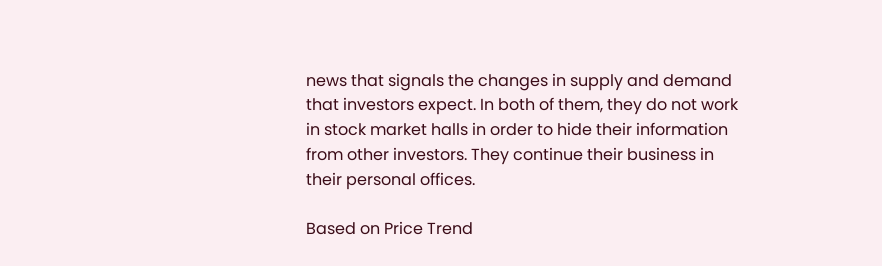news that signals the changes in supply and demand that investors expect. In both of them, they do not work in stock market halls in order to hide their information from other investors. They continue their business in their personal offices.

Based on Price Trend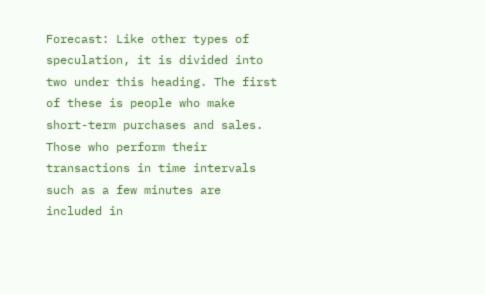Forecast: Like other types of speculation, it is divided into two under this heading. The first of these is people who make short-term purchases and sales. Those who perform their transactions in time intervals such as a few minutes are included in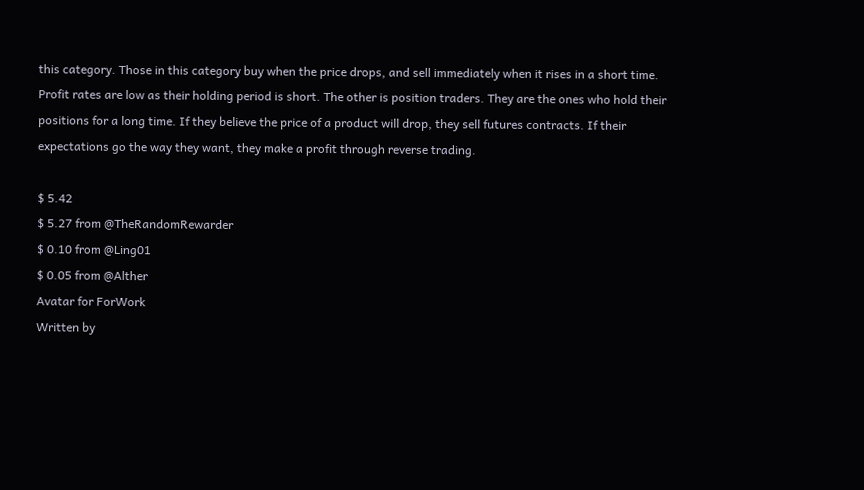this category. Those in this category buy when the price drops, and sell immediately when it rises in a short time. Profit rates are low as their holding period is short. The other is position traders. They are the ones who hold their positions for a long time. If they believe the price of a product will drop, they sell futures contracts. If their expectations go the way they want, they make a profit through reverse trading.

$ 5.42
$ 5.27 from @TheRandomRewarder
$ 0.10 from @Ling01
$ 0.05 from @Alther
Avatar for ForWork
Written by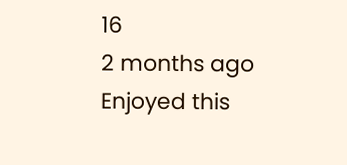16
2 months ago
Enjoyed this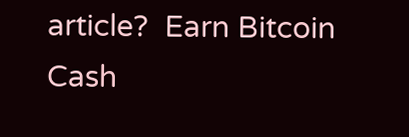article?  Earn Bitcoin Cash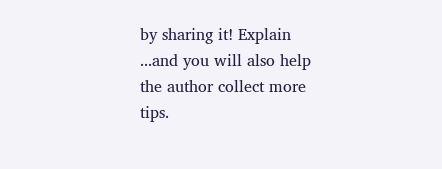by sharing it! Explain
...and you will also help the author collect more tips.